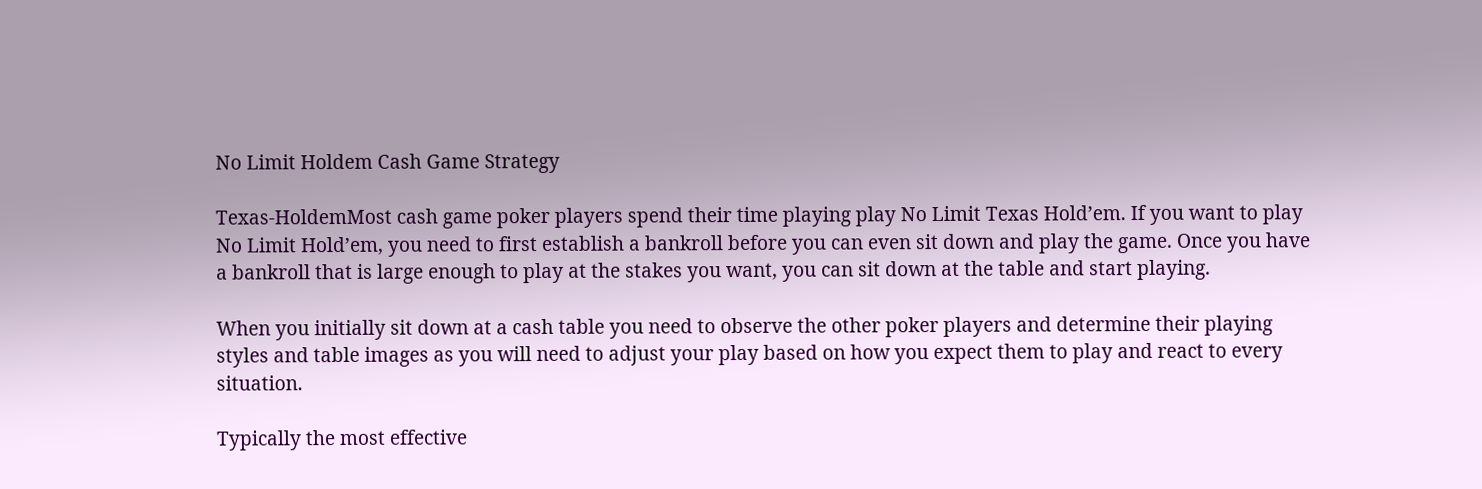No Limit Holdem Cash Game Strategy

Texas-HoldemMost cash game poker players spend their time playing play No Limit Texas Hold’em. If you want to play No Limit Hold’em, you need to first establish a bankroll before you can even sit down and play the game. Once you have a bankroll that is large enough to play at the stakes you want, you can sit down at the table and start playing.

When you initially sit down at a cash table you need to observe the other poker players and determine their playing styles and table images as you will need to adjust your play based on how you expect them to play and react to every situation.

Typically the most effective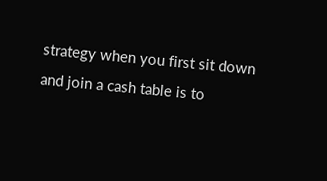strategy when you first sit down and join a cash table is to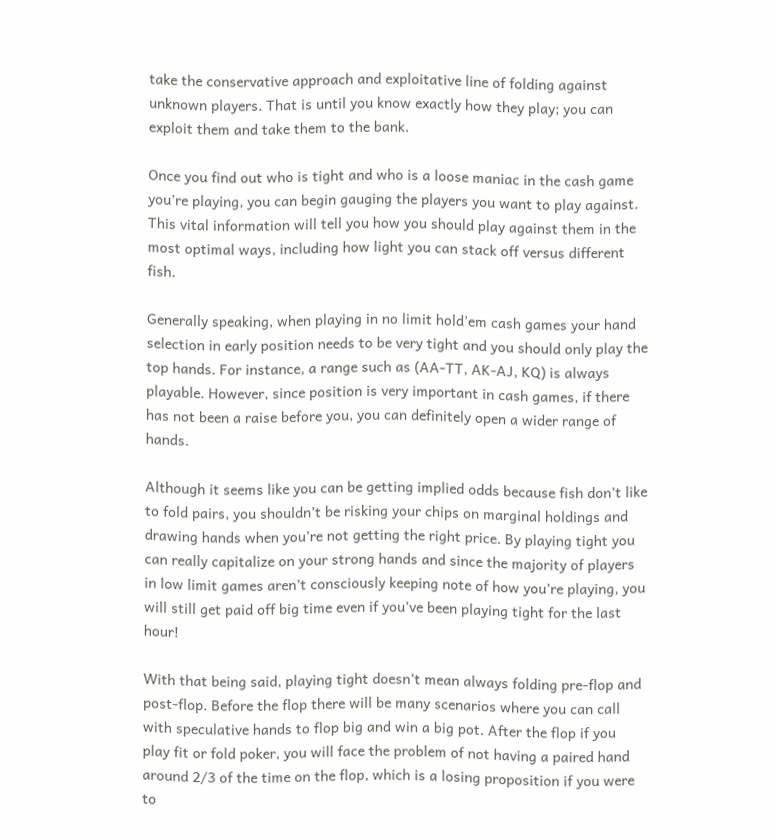take the conservative approach and exploitative line of folding against unknown players. That is until you know exactly how they play; you can exploit them and take them to the bank.

Once you find out who is tight and who is a loose maniac in the cash game you’re playing, you can begin gauging the players you want to play against. This vital information will tell you how you should play against them in the most optimal ways, including how light you can stack off versus different fish.

Generally speaking, when playing in no limit hold’em cash games your hand selection in early position needs to be very tight and you should only play the top hands. For instance, a range such as (AA-TT, AK-AJ, KQ) is always playable. However, since position is very important in cash games, if there has not been a raise before you, you can definitely open a wider range of hands.

Although it seems like you can be getting implied odds because fish don’t like to fold pairs, you shouldn’t be risking your chips on marginal holdings and drawing hands when you’re not getting the right price. By playing tight you can really capitalize on your strong hands and since the majority of players in low limit games aren’t consciously keeping note of how you’re playing, you will still get paid off big time even if you’ve been playing tight for the last hour!

With that being said, playing tight doesn’t mean always folding pre-flop and post-flop. Before the flop there will be many scenarios where you can call with speculative hands to flop big and win a big pot. After the flop if you play fit or fold poker, you will face the problem of not having a paired hand around 2/3 of the time on the flop, which is a losing proposition if you were to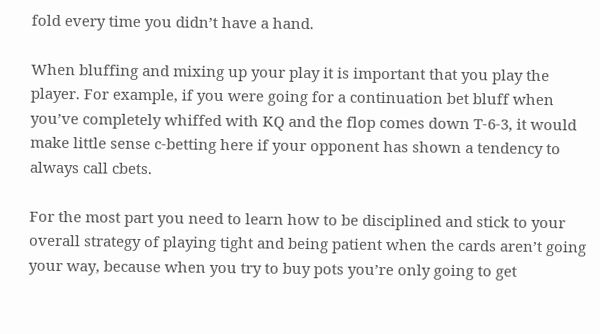fold every time you didn’t have a hand.

When bluffing and mixing up your play it is important that you play the player. For example, if you were going for a continuation bet bluff when you’ve completely whiffed with KQ and the flop comes down T-6-3, it would make little sense c-betting here if your opponent has shown a tendency to always call cbets.

For the most part you need to learn how to be disciplined and stick to your overall strategy of playing tight and being patient when the cards aren’t going your way, because when you try to buy pots you’re only going to get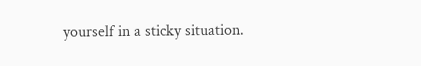yourself in a sticky situation.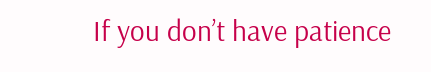If you don’t have patience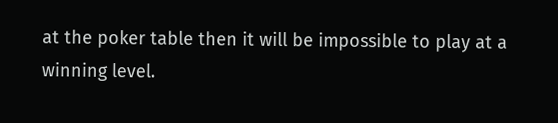at the poker table then it will be impossible to play at a winning level.